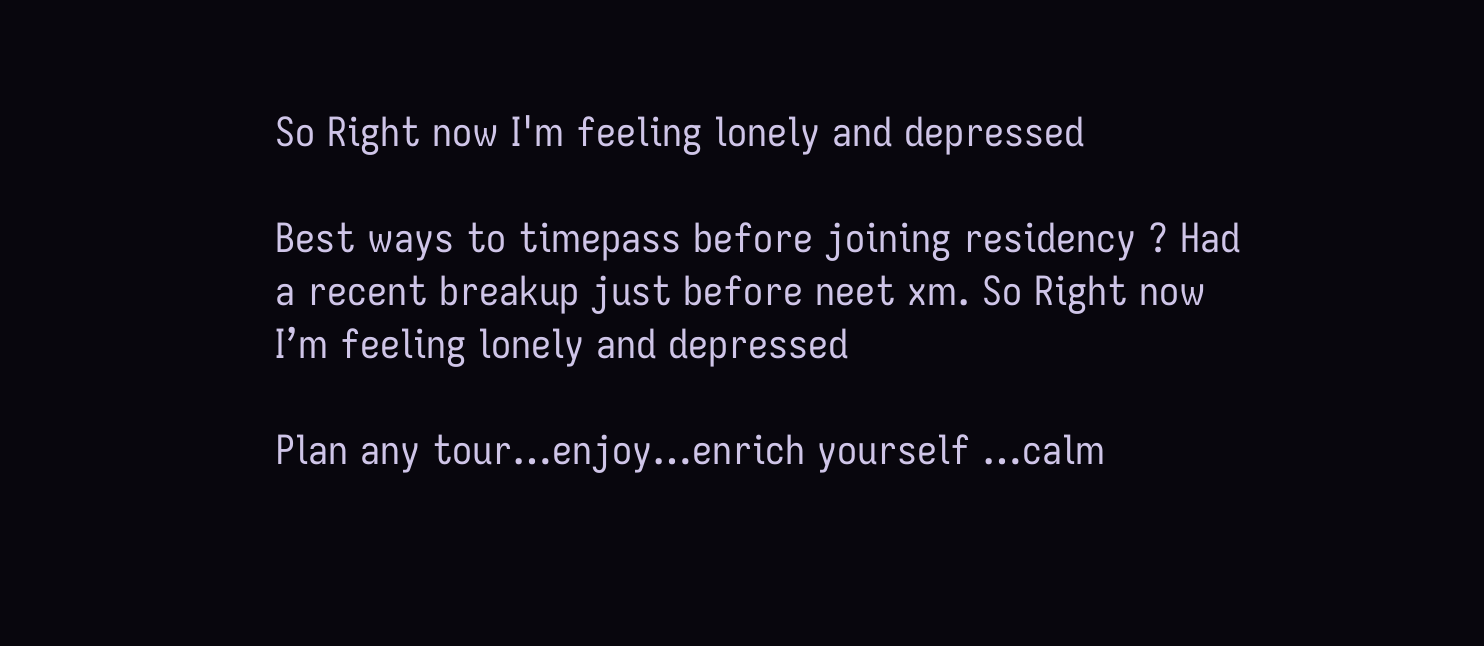So Right now I'm feeling lonely and depressed

Best ways to timepass before joining residency ? Had a recent breakup just before neet xm. So Right now I’m feeling lonely and depressed

Plan any tour…enjoy…enrich yourself …calm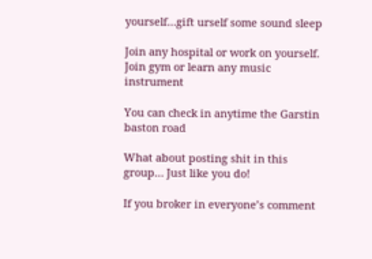yourself…gift urself some sound sleep

Join any hospital or work on yourself. Join gym or learn any music instrument

You can check in anytime the Garstin baston road

What about posting shit in this group… Just like you do!

If you broker in everyone’s comment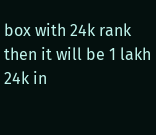box with 24k rank then it will be 1 lakh 24k in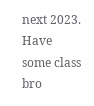next 2023. Have some class bro